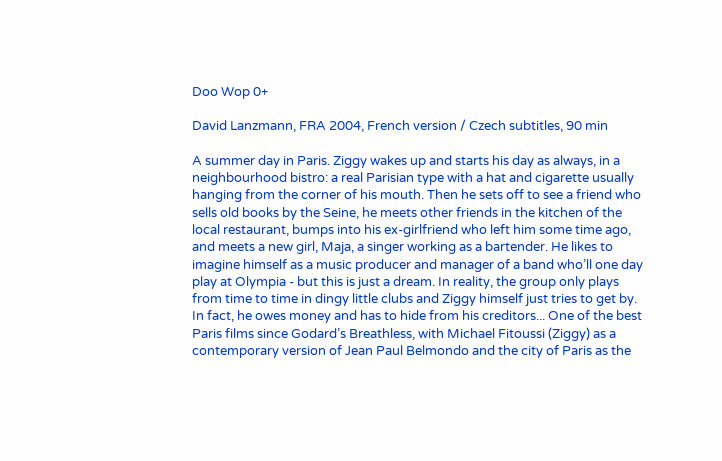Doo Wop 0+

David Lanzmann, FRA 2004, French version / Czech subtitles, 90 min

A summer day in Paris. Ziggy wakes up and starts his day as always, in a neighbourhood bistro: a real Parisian type with a hat and cigarette usually hanging from the corner of his mouth. Then he sets off to see a friend who sells old books by the Seine, he meets other friends in the kitchen of the local restaurant, bumps into his ex-girlfriend who left him some time ago, and meets a new girl, Maja, a singer working as a bartender. He likes to imagine himself as a music producer and manager of a band who’ll one day play at Olympia - but this is just a dream. In reality, the group only plays from time to time in dingy little clubs and Ziggy himself just tries to get by. In fact, he owes money and has to hide from his creditors... One of the best Paris films since Godard’s Breathless, with Michael Fitoussi (Ziggy) as a contemporary version of Jean Paul Belmondo and the city of Paris as the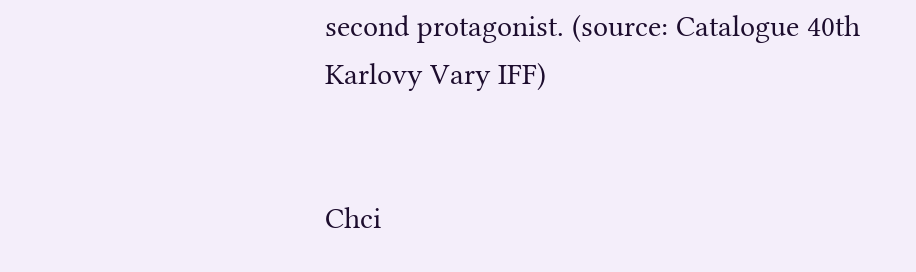second protagonist. (source: Catalogue 40th Karlovy Vary IFF)


Chci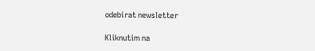odebírat newsletter

Kliknutím na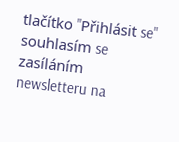tlačítko "Přihlásit se" souhlasím se zasíláním newsletteru na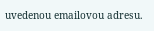uvedenou emailovou adresu.